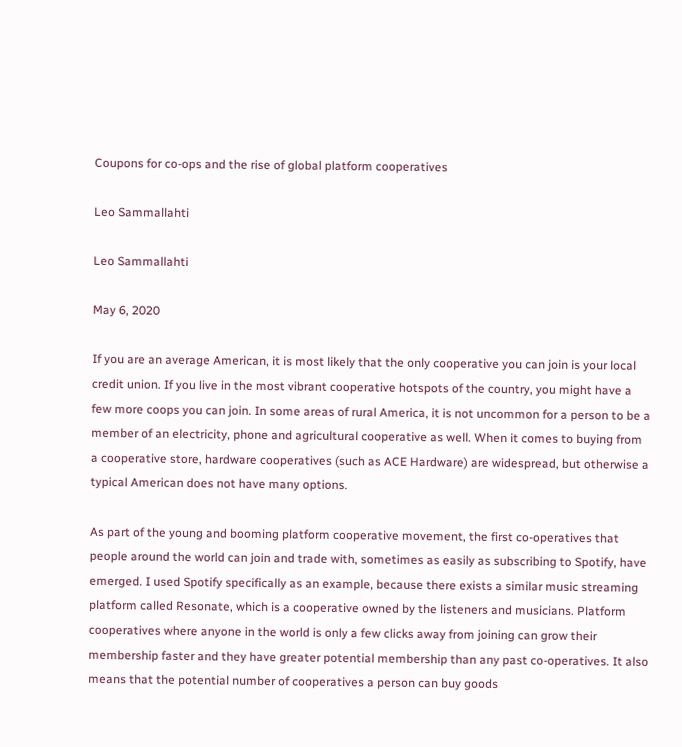Coupons for co-ops and the rise of global platform cooperatives

Leo Sammallahti

Leo Sammallahti

May 6, 2020

If you are an average American, it is most likely that the only cooperative you can join is your local credit union. If you live in the most vibrant cooperative hotspots of the country, you might have a few more coops you can join. In some areas of rural America, it is not uncommon for a person to be a member of an electricity, phone and agricultural cooperative as well. When it comes to buying from a cooperative store, hardware cooperatives (such as ACE Hardware) are widespread, but otherwise a typical American does not have many options.

As part of the young and booming platform cooperative movement, the first co-operatives that people around the world can join and trade with, sometimes as easily as subscribing to Spotify, have emerged. I used Spotify specifically as an example, because there exists a similar music streaming platform called Resonate, which is a cooperative owned by the listeners and musicians. Platform cooperatives where anyone in the world is only a few clicks away from joining can grow their membership faster and they have greater potential membership than any past co-operatives. It also means that the potential number of cooperatives a person can buy goods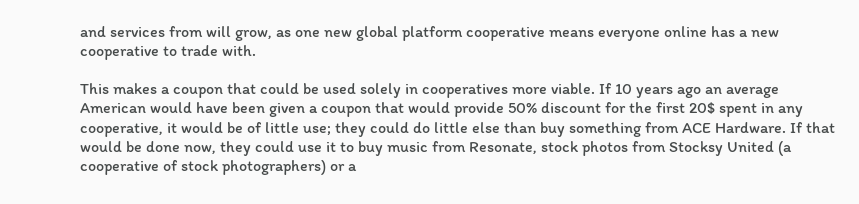and services from will grow, as one new global platform cooperative means everyone online has a new cooperative to trade with.

This makes a coupon that could be used solely in cooperatives more viable. If 10 years ago an average American would have been given a coupon that would provide 50% discount for the first 20$ spent in any cooperative, it would be of little use; they could do little else than buy something from ACE Hardware. If that would be done now, they could use it to buy music from Resonate, stock photos from Stocksy United (a cooperative of stock photographers) or a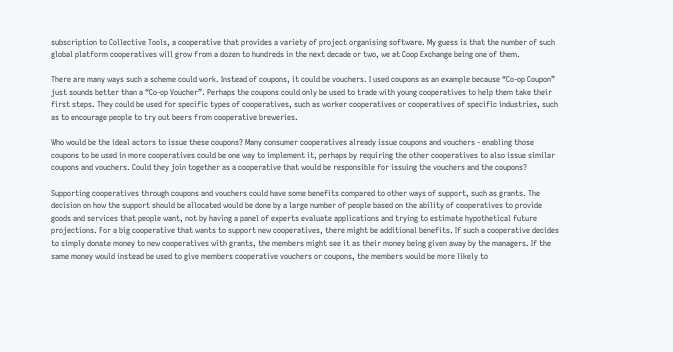subscription to Collective Tools, a cooperative that provides a variety of project organising software. My guess is that the number of such global platform cooperatives will grow from a dozen to hundreds in the next decade or two, we at Coop Exchange being one of them.

There are many ways such a scheme could work. Instead of coupons, it could be vouchers. I used coupons as an example because “Co-op Coupon” just sounds better than a “Co-op Voucher”. Perhaps the coupons could only be used to trade with young cooperatives to help them take their first steps. They could be used for specific types of cooperatives, such as worker cooperatives or cooperatives of specific industries, such as to encourage people to try out beers from cooperative breweries.

Who would be the ideal actors to issue these coupons? Many consumer cooperatives already issue coupons and vouchers - enabling those coupons to be used in more cooperatives could be one way to implement it, perhaps by requiring the other cooperatives to also issue similar coupons and vouchers. Could they join together as a cooperative that would be responsible for issuing the vouchers and the coupons?

Supporting cooperatives through coupons and vouchers could have some benefits compared to other ways of support, such as grants. The decision on how the support should be allocated would be done by a large number of people based on the ability of cooperatives to provide goods and services that people want, not by having a panel of experts evaluate applications and trying to estimate hypothetical future projections. For a big cooperative that wants to support new cooperatives, there might be additional benefits. If such a cooperative decides to simply donate money to new cooperatives with grants, the members might see it as their money being given away by the managers. If the same money would instead be used to give members cooperative vouchers or coupons, the members would be more likely to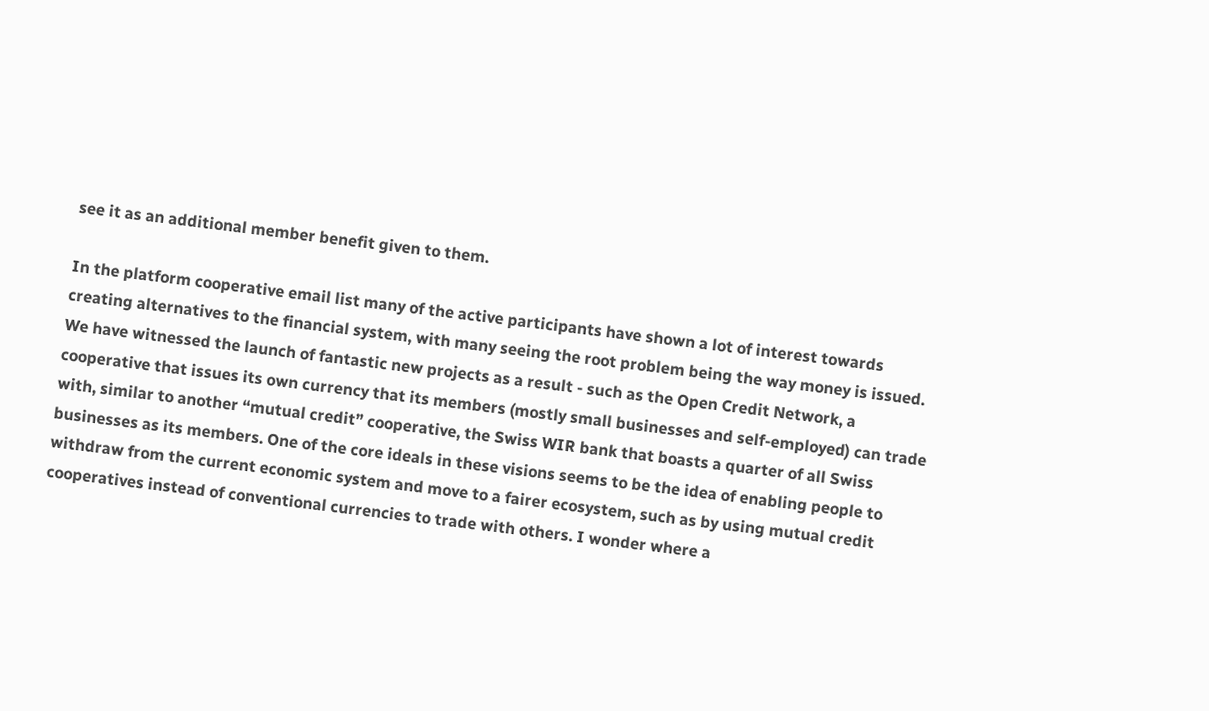see it as an additional member benefit given to them.

In the platform cooperative email list many of the active participants have shown a lot of interest towards creating alternatives to the financial system, with many seeing the root problem being the way money is issued. We have witnessed the launch of fantastic new projects as a result - such as the Open Credit Network, a cooperative that issues its own currency that its members (mostly small businesses and self-employed) can trade with, similar to another “mutual credit” cooperative, the Swiss WIR bank that boasts a quarter of all Swiss businesses as its members. One of the core ideals in these visions seems to be the idea of enabling people to withdraw from the current economic system and move to a fairer ecosystem, such as by using mutual credit cooperatives instead of conventional currencies to trade with others. I wonder where a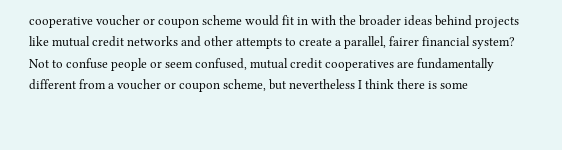cooperative voucher or coupon scheme would fit in with the broader ideas behind projects like mutual credit networks and other attempts to create a parallel, fairer financial system? Not to confuse people or seem confused, mutual credit cooperatives are fundamentally different from a voucher or coupon scheme, but nevertheless I think there is some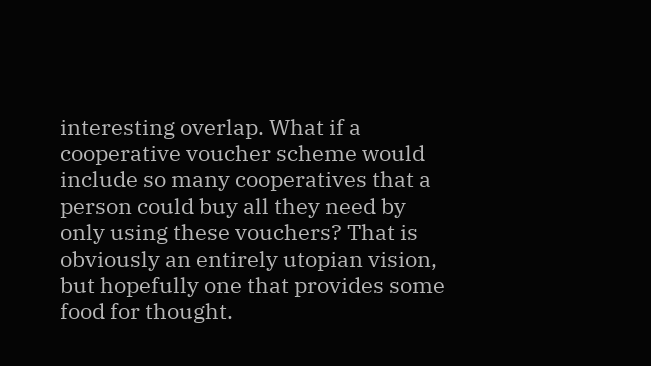interesting overlap. What if a cooperative voucher scheme would include so many cooperatives that a person could buy all they need by only using these vouchers? That is obviously an entirely utopian vision, but hopefully one that provides some food for thought.